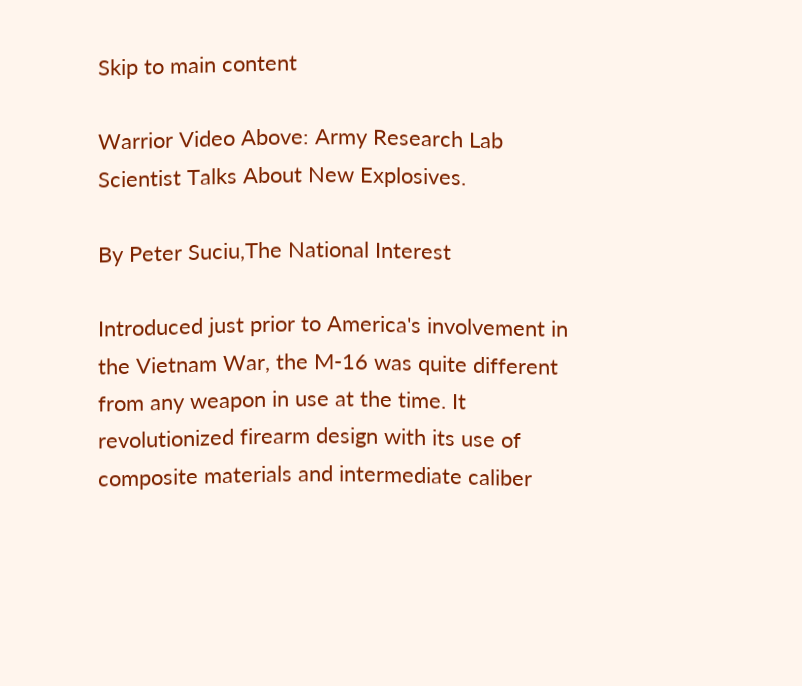Skip to main content

Warrior Video Above: Army Research Lab Scientist Talks About New Explosives.

By Peter Suciu,The National Interest

Introduced just prior to America's involvement in the Vietnam War, the M-16 was quite different from any weapon in use at the time. It revolutionized firearm design with its use of composite materials and intermediate caliber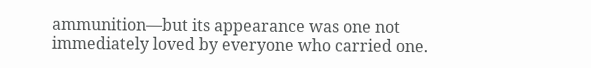ammunition—but its appearance was one not immediately loved by everyone who carried one.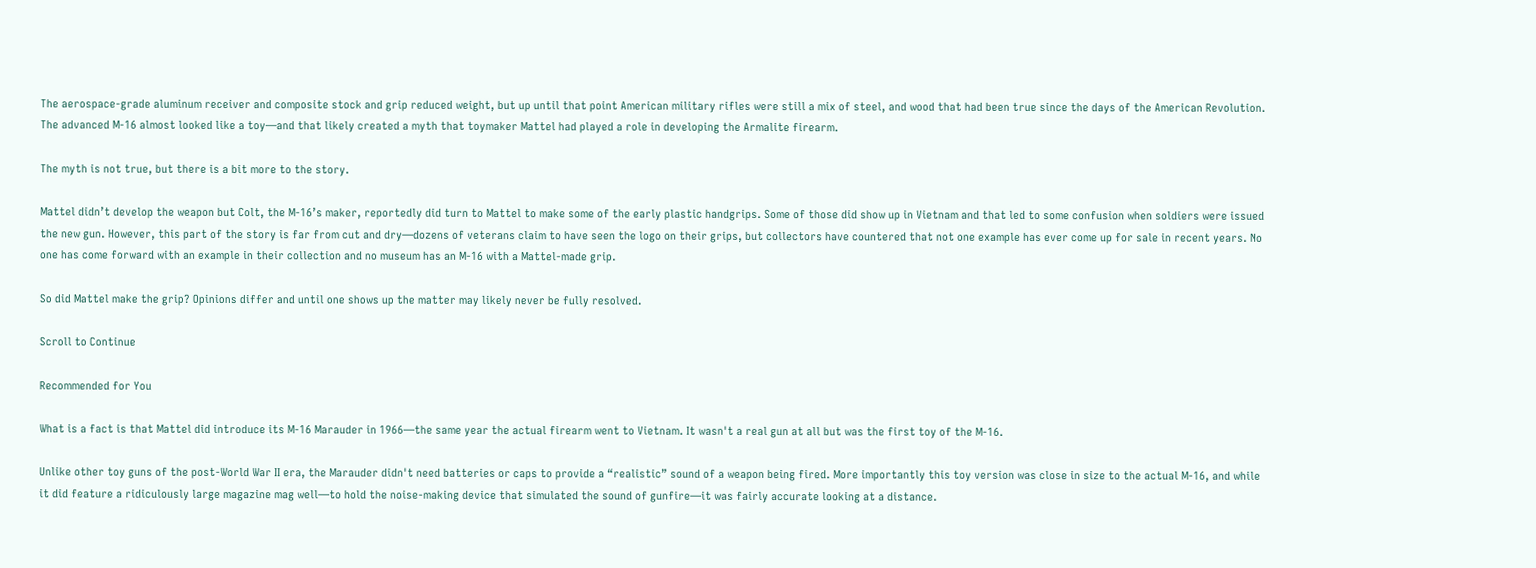The aerospace-grade aluminum receiver and composite stock and grip reduced weight, but up until that point American military rifles were still a mix of steel, and wood that had been true since the days of the American Revolution. The advanced M-16 almost looked like a toy—and that likely created a myth that toymaker Mattel had played a role in developing the Armalite firearm.

The myth is not true, but there is a bit more to the story.

Mattel didn’t develop the weapon but Colt, the M-16’s maker, reportedly did turn to Mattel to make some of the early plastic handgrips. Some of those did show up in Vietnam and that led to some confusion when soldiers were issued the new gun. However, this part of the story is far from cut and dry—dozens of veterans claim to have seen the logo on their grips, but collectors have countered that not one example has ever come up for sale in recent years. No one has come forward with an example in their collection and no museum has an M-16 with a Mattel-made grip.

So did Mattel make the grip? Opinions differ and until one shows up the matter may likely never be fully resolved.

Scroll to Continue

Recommended for You

What is a fact is that Mattel did introduce its M-16 Marauder in 1966—the same year the actual firearm went to Vietnam. It wasn't a real gun at all but was the first toy of the M-16.

Unlike other toy guns of the post-World War II era, the Marauder didn't need batteries or caps to provide a “realistic” sound of a weapon being fired. More importantly this toy version was close in size to the actual M-16, and while it did feature a ridiculously large magazine mag well—to hold the noise-making device that simulated the sound of gunfire—it was fairly accurate looking at a distance.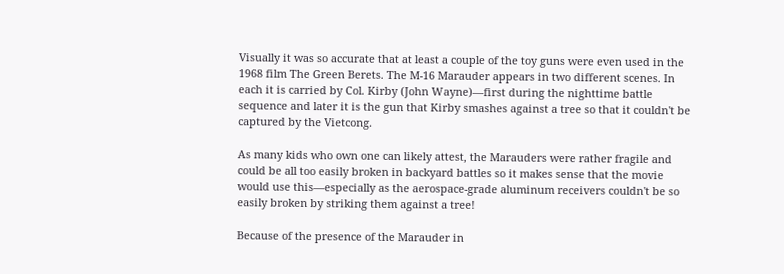Visually it was so accurate that at least a couple of the toy guns were even used in the 1968 film The Green Berets. The M-16 Marauder appears in two different scenes. In each it is carried by Col. Kirby (John Wayne)—first during the nighttime battle sequence and later it is the gun that Kirby smashes against a tree so that it couldn't be captured by the Vietcong.

As many kids who own one can likely attest, the Marauders were rather fragile and could be all too easily broken in backyard battles so it makes sense that the movie would use this—especially as the aerospace-grade aluminum receivers couldn't be so easily broken by striking them against a tree!

Because of the presence of the Marauder in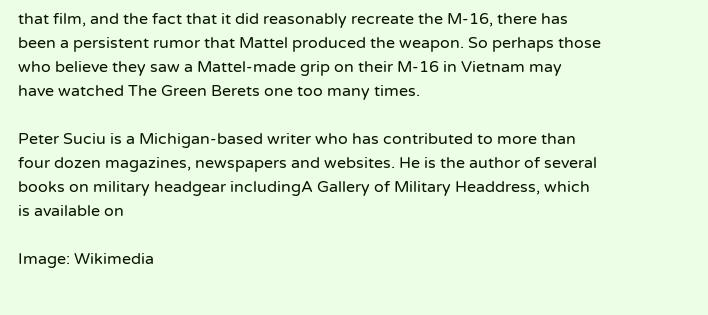that film, and the fact that it did reasonably recreate the M-16, there has been a persistent rumor that Mattel produced the weapon. So perhaps those who believe they saw a Mattel-made grip on their M-16 in Vietnam may have watched The Green Berets one too many times.

Peter Suciu is a Michigan-based writer who has contributed to more than four dozen magazines, newspapers and websites. He is the author of several books on military headgear includingA Gallery of Military Headdress, which is available on

Image: Wikimedia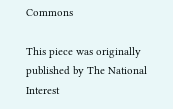Commons

This piece was originally published by The National Interest